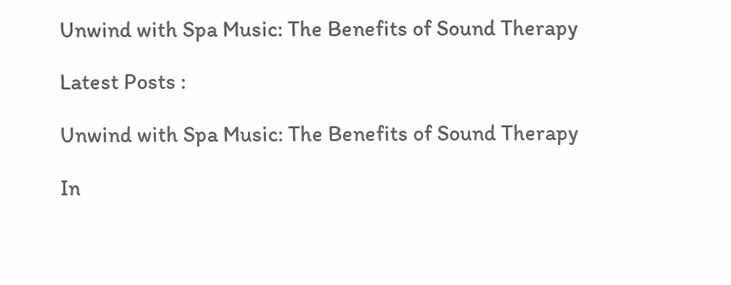Unwind with Spa Music: The Benefits of Sound Therapy

Latest Posts :

Unwind with Spa Music: The Benefits of Sound Therapy

In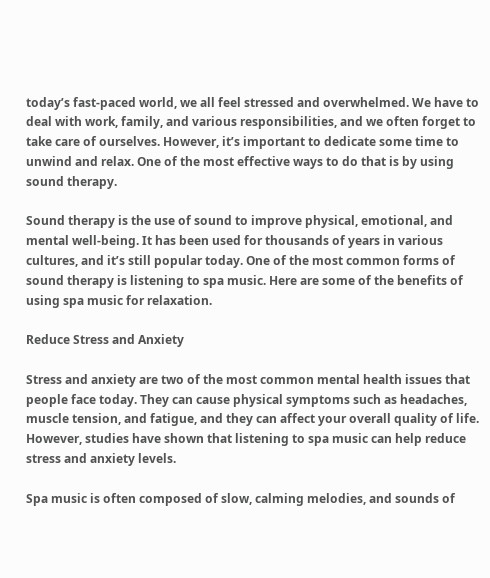today’s fast-paced world, we all feel stressed and overwhelmed. We have to deal with work, family, and various responsibilities, and we often forget to take care of ourselves. However, it’s important to dedicate some time to unwind and relax. One of the most effective ways to do that is by using sound therapy.

Sound therapy is the use of sound to improve physical, emotional, and mental well-being. It has been used for thousands of years in various cultures, and it’s still popular today. One of the most common forms of sound therapy is listening to spa music. Here are some of the benefits of using spa music for relaxation.

Reduce Stress and Anxiety

Stress and anxiety are two of the most common mental health issues that people face today. They can cause physical symptoms such as headaches, muscle tension, and fatigue, and they can affect your overall quality of life. However, studies have shown that listening to spa music can help reduce stress and anxiety levels.

Spa music is often composed of slow, calming melodies, and sounds of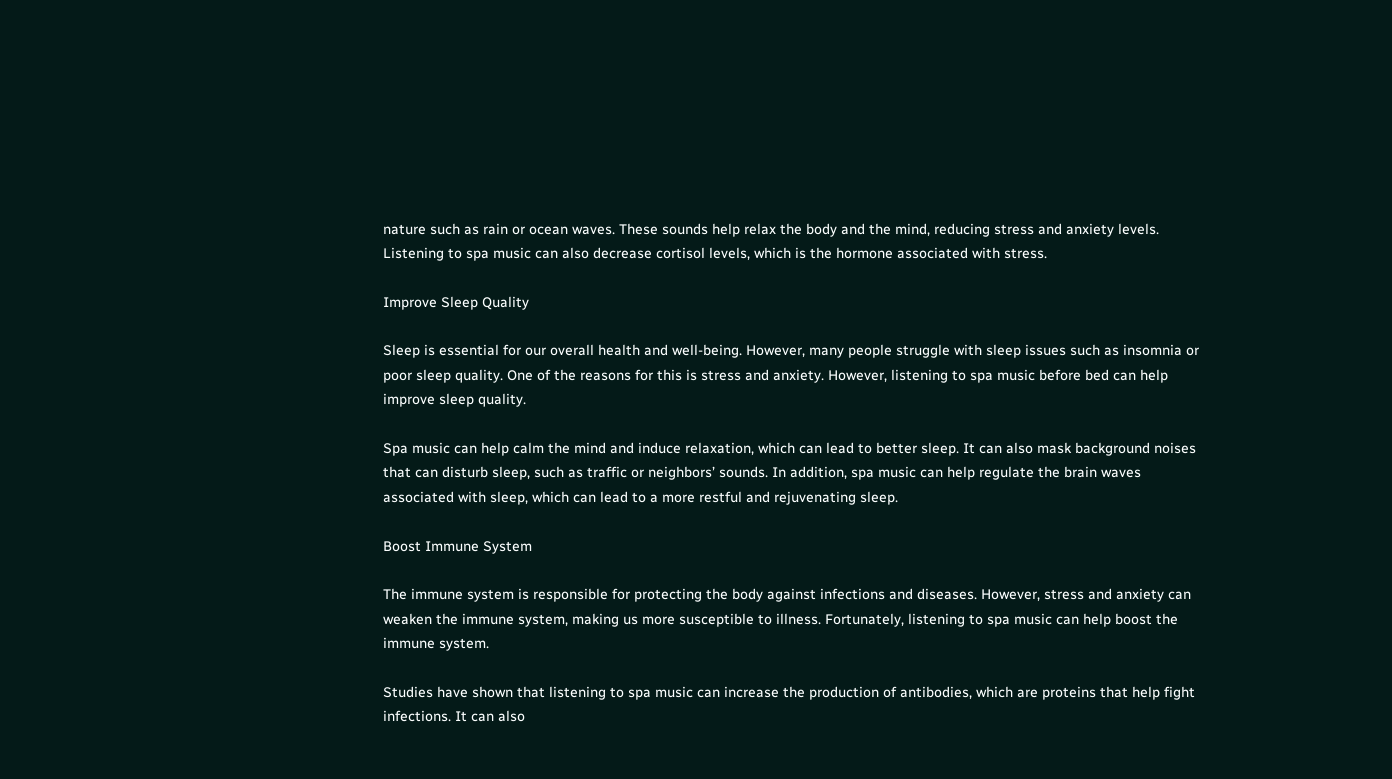nature such as rain or ocean waves. These sounds help relax the body and the mind, reducing stress and anxiety levels. Listening to spa music can also decrease cortisol levels, which is the hormone associated with stress.

Improve Sleep Quality

Sleep is essential for our overall health and well-being. However, many people struggle with sleep issues such as insomnia or poor sleep quality. One of the reasons for this is stress and anxiety. However, listening to spa music before bed can help improve sleep quality.

Spa music can help calm the mind and induce relaxation, which can lead to better sleep. It can also mask background noises that can disturb sleep, such as traffic or neighbors’ sounds. In addition, spa music can help regulate the brain waves associated with sleep, which can lead to a more restful and rejuvenating sleep.

Boost Immune System

The immune system is responsible for protecting the body against infections and diseases. However, stress and anxiety can weaken the immune system, making us more susceptible to illness. Fortunately, listening to spa music can help boost the immune system.

Studies have shown that listening to spa music can increase the production of antibodies, which are proteins that help fight infections. It can also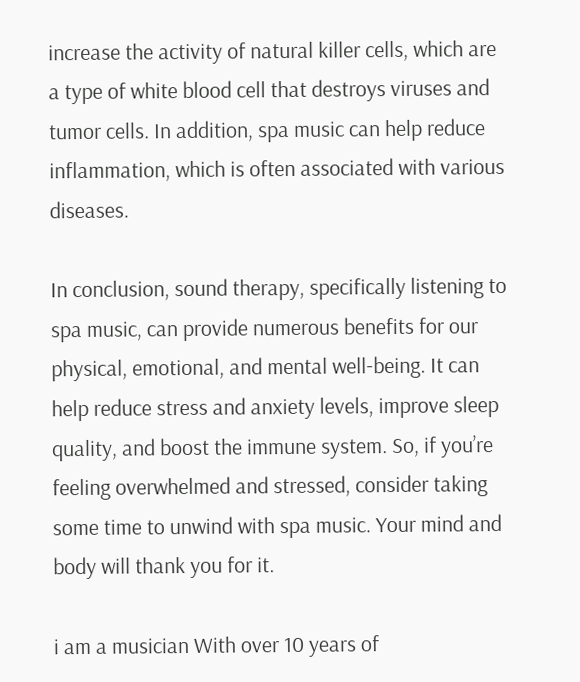increase the activity of natural killer cells, which are a type of white blood cell that destroys viruses and tumor cells. In addition, spa music can help reduce inflammation, which is often associated with various diseases.

In conclusion, sound therapy, specifically listening to spa music, can provide numerous benefits for our physical, emotional, and mental well-being. It can help reduce stress and anxiety levels, improve sleep quality, and boost the immune system. So, if you’re feeling overwhelmed and stressed, consider taking some time to unwind with spa music. Your mind and body will thank you for it.

i am a musician With over 10 years of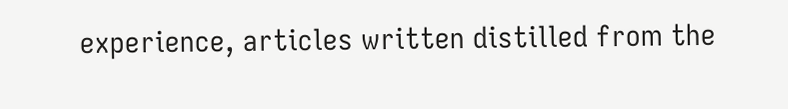experience, articles written distilled from the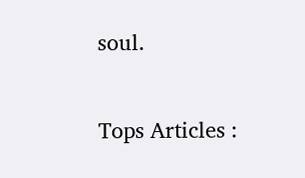soul.

Tops Articles :